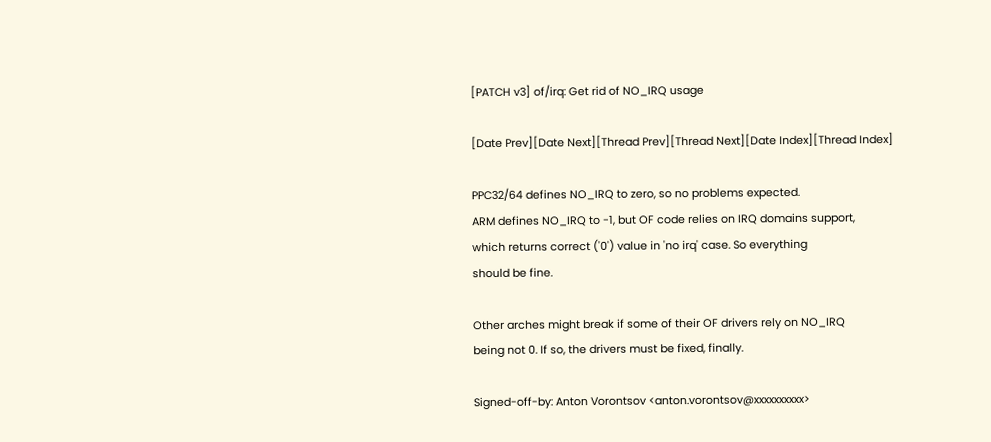[PATCH v3] of/irq: Get rid of NO_IRQ usage

[Date Prev][Date Next][Thread Prev][Thread Next][Date Index][Thread Index]

PPC32/64 defines NO_IRQ to zero, so no problems expected.
ARM defines NO_IRQ to -1, but OF code relies on IRQ domains support,
which returns correct ('0') value in 'no irq' case. So everything
should be fine.

Other arches might break if some of their OF drivers rely on NO_IRQ
being not 0. If so, the drivers must be fixed, finally.

Signed-off-by: Anton Vorontsov <anton.vorontsov@xxxxxxxxxx>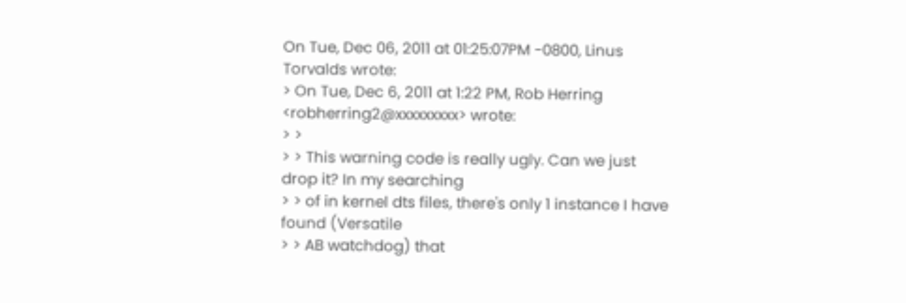On Tue, Dec 06, 2011 at 01:25:07PM -0800, Linus Torvalds wrote:
> On Tue, Dec 6, 2011 at 1:22 PM, Rob Herring <robherring2@xxxxxxxxx> wrote:
> >
> > This warning code is really ugly. Can we just drop it? In my searching
> > of in kernel dts files, there's only 1 instance I have found (Versatile
> > AB watchdog) that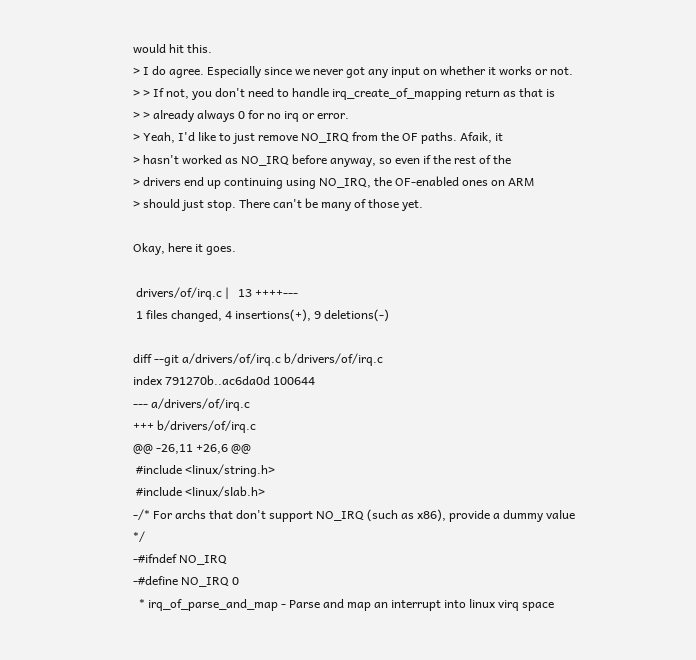would hit this.
> I do agree. Especially since we never got any input on whether it works or not.
> > If not, you don't need to handle irq_create_of_mapping return as that is
> > already always 0 for no irq or error.
> Yeah, I'd like to just remove NO_IRQ from the OF paths. Afaik, it
> hasn't worked as NO_IRQ before anyway, so even if the rest of the
> drivers end up continuing using NO_IRQ, the OF-enabled ones on ARM
> should just stop. There can't be many of those yet.

Okay, here it goes.

 drivers/of/irq.c |   13 ++++---
 1 files changed, 4 insertions(+), 9 deletions(-)

diff --git a/drivers/of/irq.c b/drivers/of/irq.c
index 791270b..ac6da0d 100644
--- a/drivers/of/irq.c
+++ b/drivers/of/irq.c
@@ -26,11 +26,6 @@
 #include <linux/string.h>
 #include <linux/slab.h>
-/* For archs that don't support NO_IRQ (such as x86), provide a dummy value */
-#ifndef NO_IRQ
-#define NO_IRQ 0
  * irq_of_parse_and_map - Parse and map an interrupt into linux virq space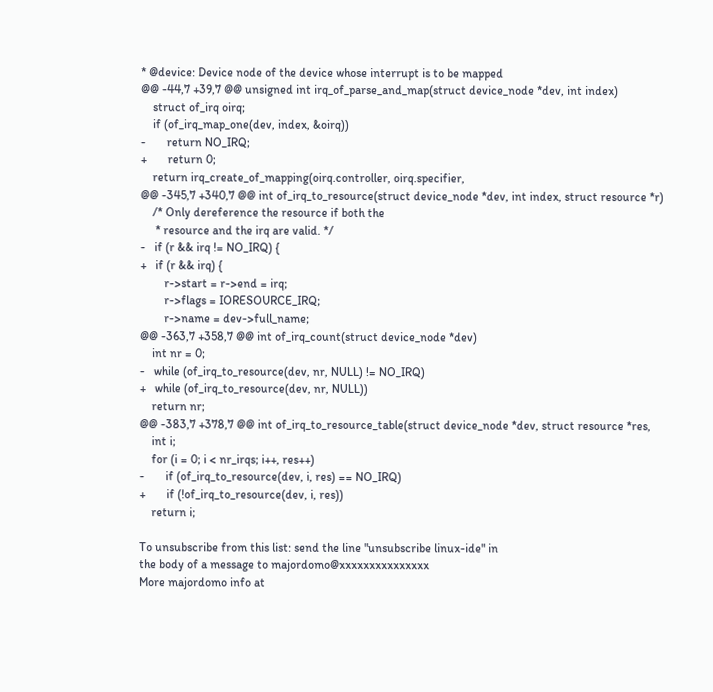* @device: Device node of the device whose interrupt is to be mapped
@@ -44,7 +39,7 @@ unsigned int irq_of_parse_and_map(struct device_node *dev, int index)
    struct of_irq oirq;
    if (of_irq_map_one(dev, index, &oirq))
-       return NO_IRQ;
+       return 0;
    return irq_create_of_mapping(oirq.controller, oirq.specifier,
@@ -345,7 +340,7 @@ int of_irq_to_resource(struct device_node *dev, int index, struct resource *r)
    /* Only dereference the resource if both the
     * resource and the irq are valid. */
-   if (r && irq != NO_IRQ) {
+   if (r && irq) {
        r->start = r->end = irq;
        r->flags = IORESOURCE_IRQ;
        r->name = dev->full_name;
@@ -363,7 +358,7 @@ int of_irq_count(struct device_node *dev)
    int nr = 0;
-   while (of_irq_to_resource(dev, nr, NULL) != NO_IRQ)
+   while (of_irq_to_resource(dev, nr, NULL))
    return nr;
@@ -383,7 +378,7 @@ int of_irq_to_resource_table(struct device_node *dev, struct resource *res,
    int i;
    for (i = 0; i < nr_irqs; i++, res++)
-       if (of_irq_to_resource(dev, i, res) == NO_IRQ)
+       if (!of_irq_to_resource(dev, i, res))
    return i;

To unsubscribe from this list: send the line "unsubscribe linux-ide" in
the body of a message to majordomo@xxxxxxxxxxxxxxx
More majordomo info at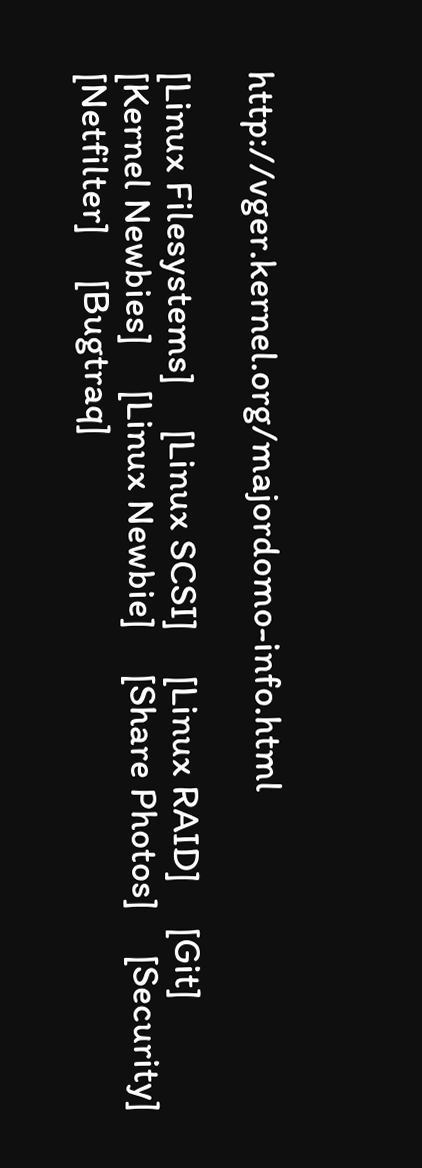http://vger.kernel.org/majordomo-info.html

[Linux Filesystems]     [Linux SCSI]     [Linux RAID]     [Git]     [Kernel Newbies]     [Linux Newbie]     [Share Photos]     [Security]     [Netfilter]     [Bugtraq]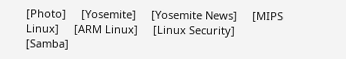[Photo]     [Yosemite]     [Yosemite News]     [MIPS Linux]     [ARM Linux]     [Linux Security]     [Samba]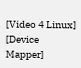[Video 4 Linux]     [Device Mapper]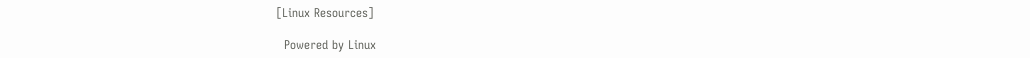[Linux Resources]

  Powered by Linux